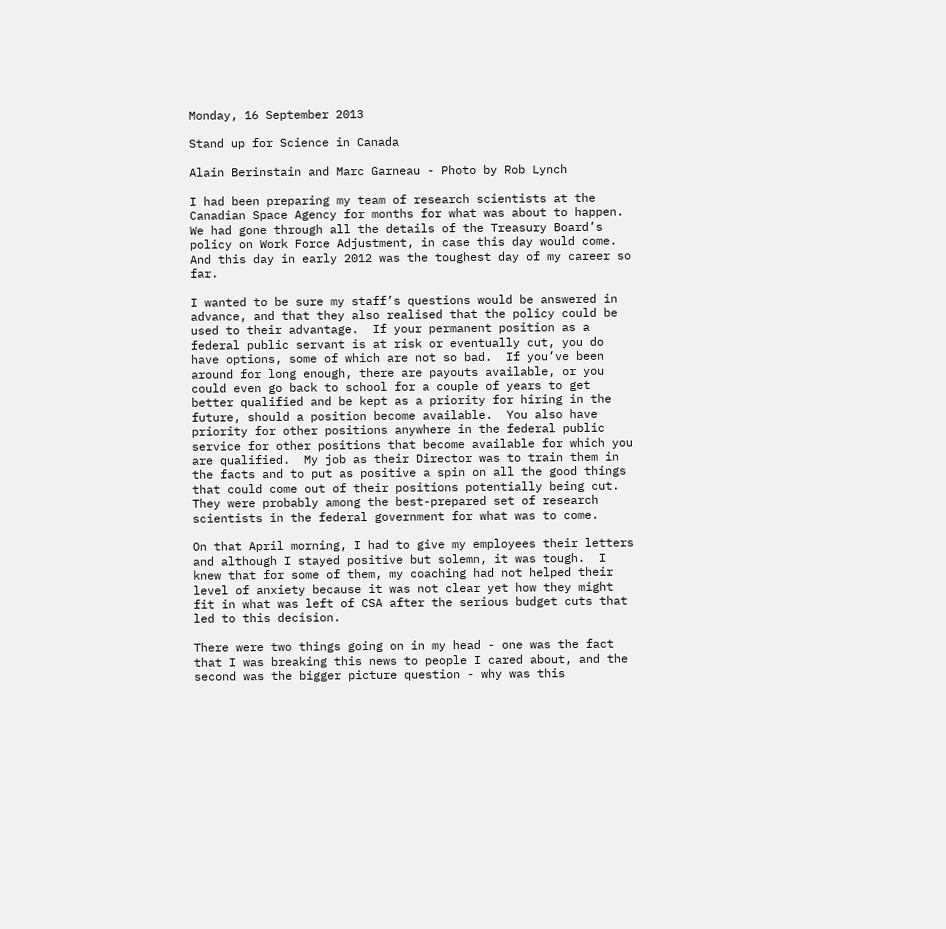Monday, 16 September 2013

Stand up for Science in Canada

Alain Berinstain and Marc Garneau - Photo by Rob Lynch

I had been preparing my team of research scientists at the Canadian Space Agency for months for what was about to happen.  We had gone through all the details of the Treasury Board’s policy on Work Force Adjustment, in case this day would come.  And this day in early 2012 was the toughest day of my career so far.

I wanted to be sure my staff’s questions would be answered in advance, and that they also realised that the policy could be used to their advantage.  If your permanent position as a federal public servant is at risk or eventually cut, you do have options, some of which are not so bad.  If you’ve been around for long enough, there are payouts available, or you could even go back to school for a couple of years to get better qualified and be kept as a priority for hiring in the future, should a position become available.  You also have priority for other positions anywhere in the federal public service for other positions that become available for which you are qualified.  My job as their Director was to train them in the facts and to put as positive a spin on all the good things that could come out of their positions potentially being cut.  They were probably among the best-prepared set of research scientists in the federal government for what was to come.

On that April morning, I had to give my employees their letters and although I stayed positive but solemn, it was tough.  I knew that for some of them, my coaching had not helped their level of anxiety because it was not clear yet how they might fit in what was left of CSA after the serious budget cuts that led to this decision.

There were two things going on in my head - one was the fact that I was breaking this news to people I cared about, and the second was the bigger picture question - why was this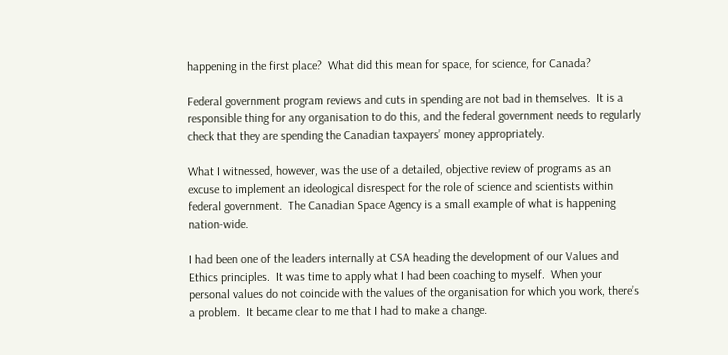happening in the first place?  What did this mean for space, for science, for Canada?

Federal government program reviews and cuts in spending are not bad in themselves.  It is a responsible thing for any organisation to do this, and the federal government needs to regularly check that they are spending the Canadian taxpayers’ money appropriately.

What I witnessed, however, was the use of a detailed, objective review of programs as an excuse to implement an ideological disrespect for the role of science and scientists within federal government.  The Canadian Space Agency is a small example of what is happening nation-wide.

I had been one of the leaders internally at CSA heading the development of our Values and Ethics principles.  It was time to apply what I had been coaching to myself.  When your personal values do not coincide with the values of the organisation for which you work, there’s a problem.  It became clear to me that I had to make a change.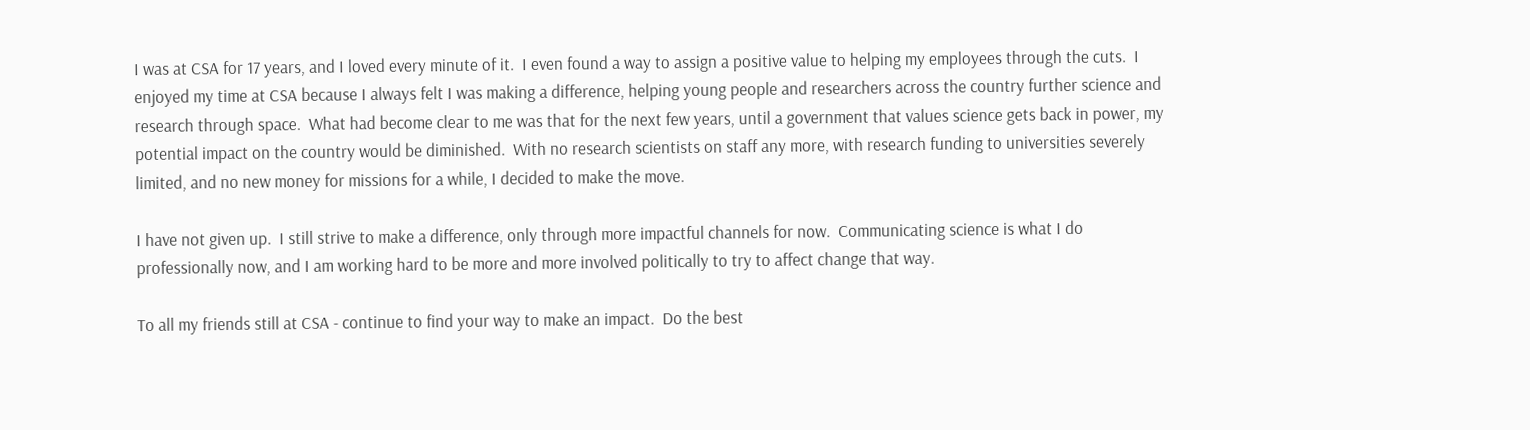I was at CSA for 17 years, and I loved every minute of it.  I even found a way to assign a positive value to helping my employees through the cuts.  I enjoyed my time at CSA because I always felt I was making a difference, helping young people and researchers across the country further science and research through space.  What had become clear to me was that for the next few years, until a government that values science gets back in power, my potential impact on the country would be diminished.  With no research scientists on staff any more, with research funding to universities severely limited, and no new money for missions for a while, I decided to make the move.

I have not given up.  I still strive to make a difference, only through more impactful channels for now.  Communicating science is what I do professionally now, and I am working hard to be more and more involved politically to try to affect change that way.

To all my friends still at CSA - continue to find your way to make an impact.  Do the best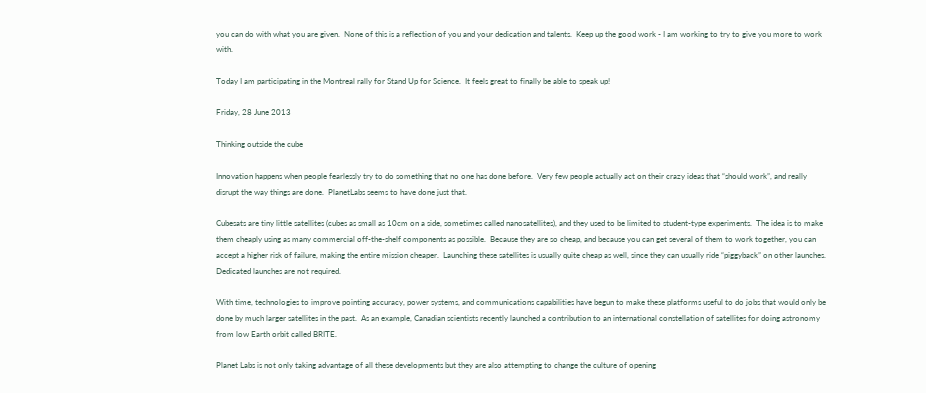you can do with what you are given.  None of this is a reflection of you and your dedication and talents.  Keep up the good work - I am working to try to give you more to work with.

Today I am participating in the Montreal rally for Stand Up for Science.  It feels great to finally be able to speak up!

Friday, 28 June 2013

Thinking outside the cube

Innovation happens when people fearlessly try to do something that no one has done before.  Very few people actually act on their crazy ideas that “should work”, and really disrupt the way things are done.  PlanetLabs seems to have done just that.

Cubesats are tiny little satellites (cubes as small as 10cm on a side, sometimes called nanosatellites), and they used to be limited to student-type experiments.  The idea is to make them cheaply using as many commercial off-the-shelf components as possible.  Because they are so cheap, and because you can get several of them to work together, you can accept a higher risk of failure, making the entire mission cheaper.  Launching these satellites is usually quite cheap as well, since they can usually ride “piggyback” on other launches.  Dedicated launches are not required.

With time, technologies to improve pointing accuracy, power systems, and communications capabilities have begun to make these platforms useful to do jobs that would only be done by much larger satellites in the past.  As an example, Canadian scientists recently launched a contribution to an international constellation of satellites for doing astronomy from low Earth orbit called BRITE.

Planet Labs is not only taking advantage of all these developments but they are also attempting to change the culture of opening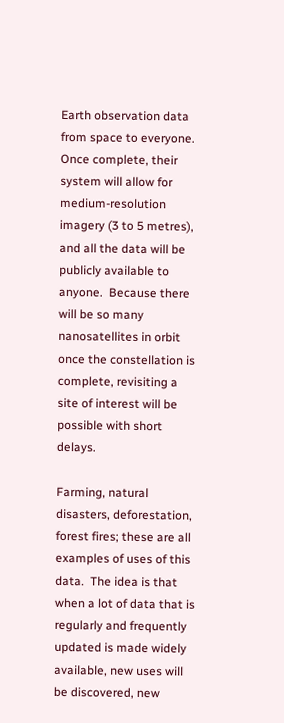Earth observation data from space to everyone.  Once complete, their system will allow for medium-resolution imagery (3 to 5 metres), and all the data will be publicly available to anyone.  Because there will be so many nanosatellites in orbit once the constellation is complete, revisiting a site of interest will be possible with short delays.

Farming, natural disasters, deforestation, forest fires; these are all examples of uses of this data.  The idea is that when a lot of data that is regularly and frequently updated is made widely available, new uses will be discovered, new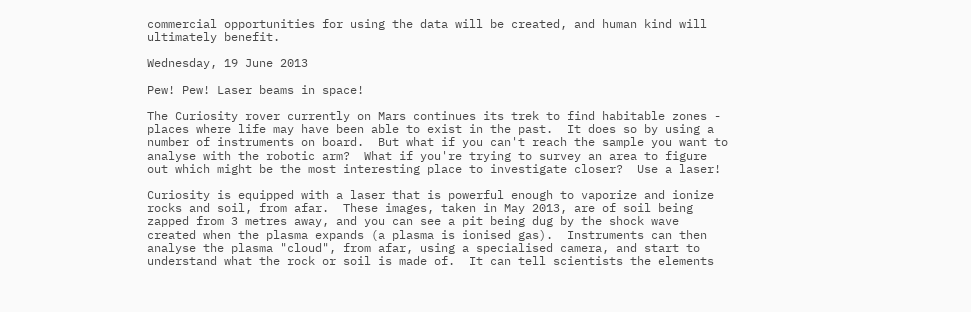commercial opportunities for using the data will be created, and human kind will ultimately benefit.

Wednesday, 19 June 2013

Pew! Pew! Laser beams in space!

The Curiosity rover currently on Mars continues its trek to find habitable zones - places where life may have been able to exist in the past.  It does so by using a number of instruments on board.  But what if you can't reach the sample you want to analyse with the robotic arm?  What if you're trying to survey an area to figure out which might be the most interesting place to investigate closer?  Use a laser!

Curiosity is equipped with a laser that is powerful enough to vaporize and ionize rocks and soil, from afar.  These images, taken in May 2013, are of soil being zapped from 3 metres away, and you can see a pit being dug by the shock wave created when the plasma expands (a plasma is ionised gas).  Instruments can then analyse the plasma "cloud", from afar, using a specialised camera, and start to understand what the rock or soil is made of.  It can tell scientists the elements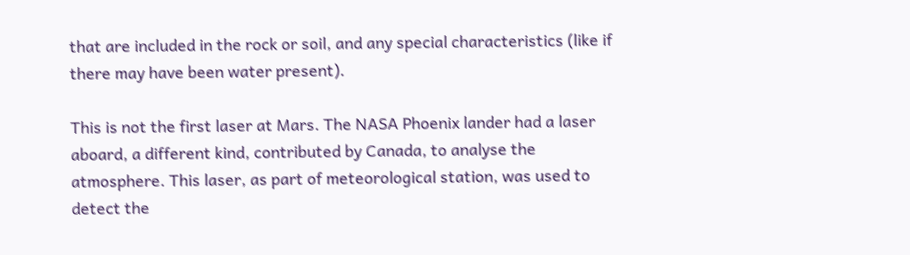that are included in the rock or soil, and any special characteristics (like if there may have been water present).

This is not the first laser at Mars. The NASA Phoenix lander had a laser aboard, a different kind, contributed by Canada, to analyse the atmosphere. This laser, as part of meteorological station, was used to detect the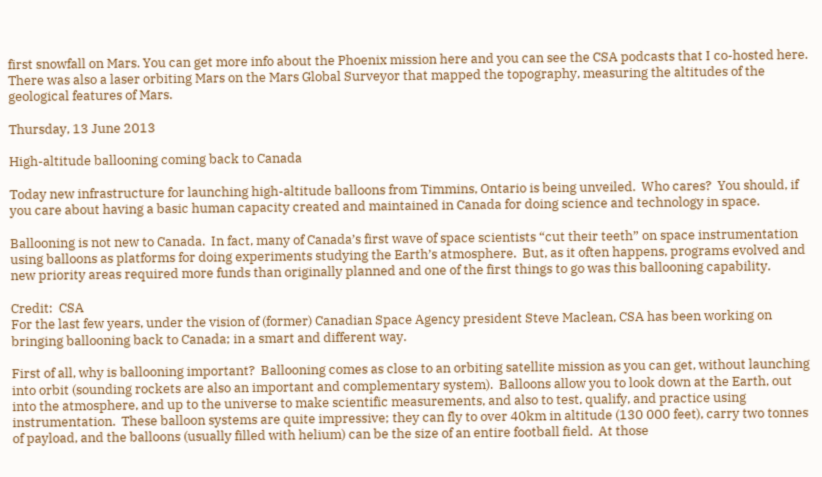first snowfall on Mars. You can get more info about the Phoenix mission here and you can see the CSA podcasts that I co-hosted here.  There was also a laser orbiting Mars on the Mars Global Surveyor that mapped the topography, measuring the altitudes of the geological features of Mars.

Thursday, 13 June 2013

High-altitude ballooning coming back to Canada

Today new infrastructure for launching high-altitude balloons from Timmins, Ontario is being unveiled.  Who cares?  You should, if you care about having a basic human capacity created and maintained in Canada for doing science and technology in space.

Ballooning is not new to Canada.  In fact, many of Canada’s first wave of space scientists “cut their teeth” on space instrumentation using balloons as platforms for doing experiments studying the Earth’s atmosphere.  But, as it often happens, programs evolved and new priority areas required more funds than originally planned and one of the first things to go was this ballooning capability.

Credit:  CSA
For the last few years, under the vision of (former) Canadian Space Agency president Steve Maclean, CSA has been working on bringing ballooning back to Canada; in a smart and different way.

First of all, why is ballooning important?  Ballooning comes as close to an orbiting satellite mission as you can get, without launching into orbit (sounding rockets are also an important and complementary system).  Balloons allow you to look down at the Earth, out into the atmosphere, and up to the universe to make scientific measurements, and also to test, qualify, and practice using instrumentation.  These balloon systems are quite impressive; they can fly to over 40km in altitude (130 000 feet), carry two tonnes of payload, and the balloons (usually filled with helium) can be the size of an entire football field.  At those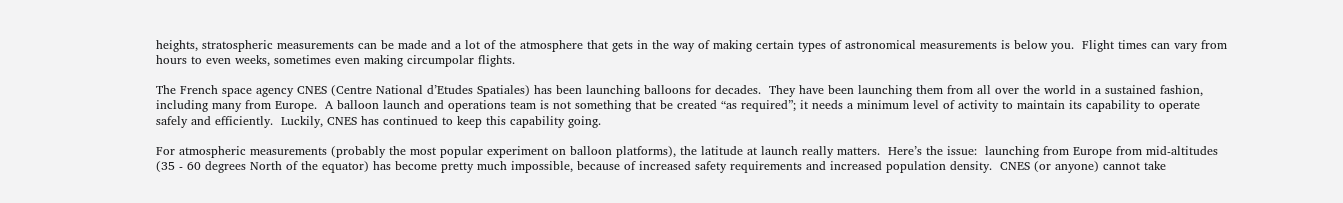heights, stratospheric measurements can be made and a lot of the atmosphere that gets in the way of making certain types of astronomical measurements is below you.  Flight times can vary from hours to even weeks, sometimes even making circumpolar flights.

The French space agency CNES (Centre National d’Etudes Spatiales) has been launching balloons for decades.  They have been launching them from all over the world in a sustained fashion, including many from Europe.  A balloon launch and operations team is not something that be created “as required”; it needs a minimum level of activity to maintain its capability to operate safely and efficiently.  Luckily, CNES has continued to keep this capability going.

For atmospheric measurements (probably the most popular experiment on balloon platforms), the latitude at launch really matters.  Here’s the issue:  launching from Europe from mid-altitudes (35 - 60 degrees North of the equator) has become pretty much impossible, because of increased safety requirements and increased population density.  CNES (or anyone) cannot take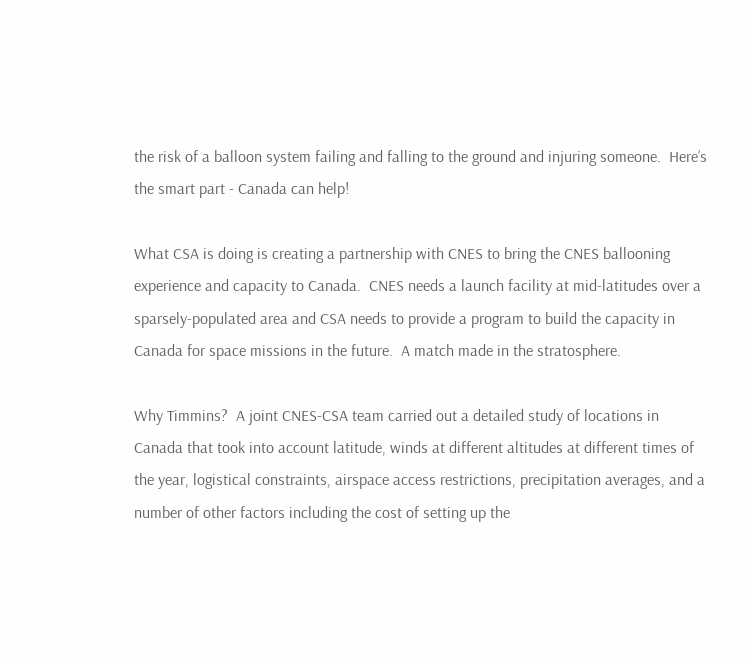the risk of a balloon system failing and falling to the ground and injuring someone.  Here’s the smart part - Canada can help!

What CSA is doing is creating a partnership with CNES to bring the CNES ballooning experience and capacity to Canada.  CNES needs a launch facility at mid-latitudes over a sparsely-populated area and CSA needs to provide a program to build the capacity in Canada for space missions in the future.  A match made in the stratosphere.

Why Timmins?  A joint CNES-CSA team carried out a detailed study of locations in Canada that took into account latitude, winds at different altitudes at different times of the year, logistical constraints, airspace access restrictions, precipitation averages, and a number of other factors including the cost of setting up the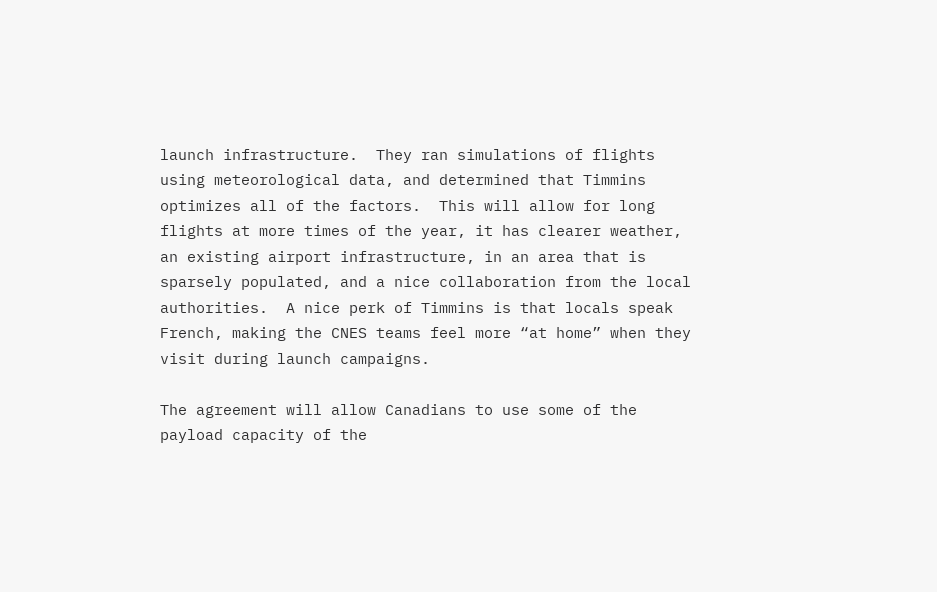launch infrastructure.  They ran simulations of flights using meteorological data, and determined that Timmins optimizes all of the factors.  This will allow for long flights at more times of the year, it has clearer weather, an existing airport infrastructure, in an area that is sparsely populated, and a nice collaboration from the local authorities.  A nice perk of Timmins is that locals speak French, making the CNES teams feel more “at home” when they visit during launch campaigns.

The agreement will allow Canadians to use some of the payload capacity of the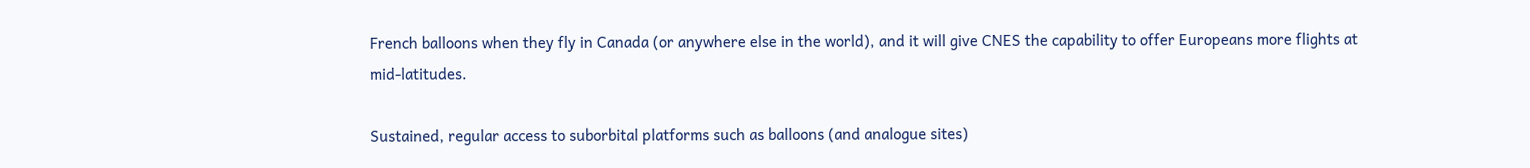French balloons when they fly in Canada (or anywhere else in the world), and it will give CNES the capability to offer Europeans more flights at mid-latitudes.

Sustained, regular access to suborbital platforms such as balloons (and analogue sites)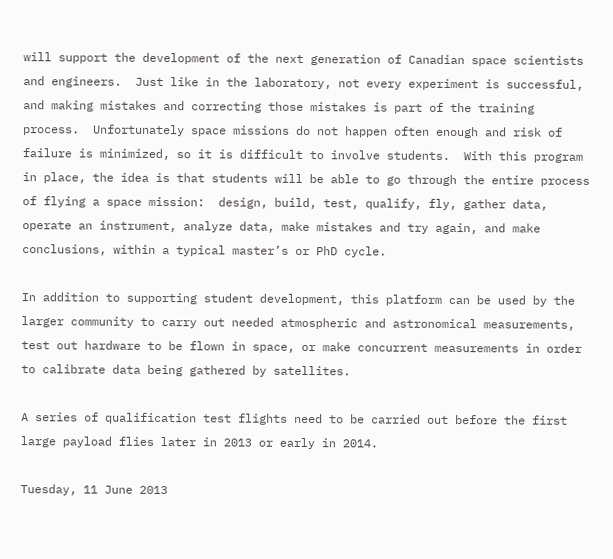will support the development of the next generation of Canadian space scientists and engineers.  Just like in the laboratory, not every experiment is successful, and making mistakes and correcting those mistakes is part of the training process.  Unfortunately space missions do not happen often enough and risk of failure is minimized, so it is difficult to involve students.  With this program in place, the idea is that students will be able to go through the entire process of flying a space mission:  design, build, test, qualify, fly, gather data, operate an instrument, analyze data, make mistakes and try again, and make conclusions, within a typical master’s or PhD cycle.

In addition to supporting student development, this platform can be used by the larger community to carry out needed atmospheric and astronomical measurements, test out hardware to be flown in space, or make concurrent measurements in order to calibrate data being gathered by satellites.

A series of qualification test flights need to be carried out before the first large payload flies later in 2013 or early in 2014.

Tuesday, 11 June 2013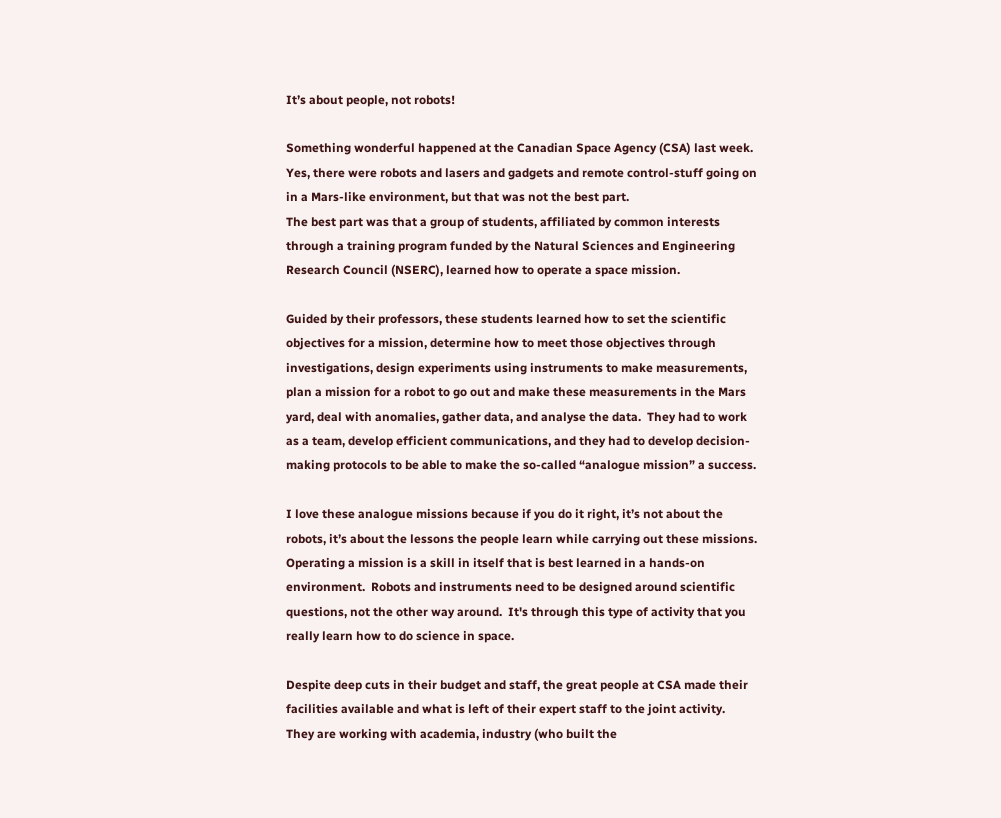It’s about people, not robots!

Something wonderful happened at the Canadian Space Agency (CSA) last week.  Yes, there were robots and lasers and gadgets and remote control-stuff going on in a Mars-like environment, but that was not the best part.
The best part was that a group of students, affiliated by common interests through a training program funded by the Natural Sciences and Engineering Research Council (NSERC), learned how to operate a space mission.

Guided by their professors, these students learned how to set the scientific objectives for a mission, determine how to meet those objectives through investigations, design experiments using instruments to make measurements, plan a mission for a robot to go out and make these measurements in the Mars yard, deal with anomalies, gather data, and analyse the data.  They had to work as a team, develop efficient communications, and they had to develop decision-making protocols to be able to make the so-called “analogue mission” a success.

I love these analogue missions because if you do it right, it’s not about the robots, it’s about the lessons the people learn while carrying out these missions.  Operating a mission is a skill in itself that is best learned in a hands-on environment.  Robots and instruments need to be designed around scientific questions, not the other way around.  It's through this type of activity that you really learn how to do science in space.

Despite deep cuts in their budget and staff, the great people at CSA made their facilities available and what is left of their expert staff to the joint activity.  They are working with academia, industry (who built the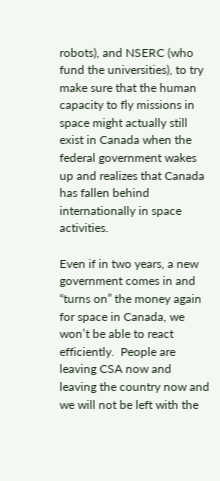robots), and NSERC (who fund the universities), to try make sure that the human capacity to fly missions in space might actually still exist in Canada when the federal government wakes up and realizes that Canada has fallen behind internationally in space activities.

Even if in two years, a new government comes in and “turns on” the money again for space in Canada, we won’t be able to react efficiently.  People are leaving CSA now and leaving the country now and we will not be left with the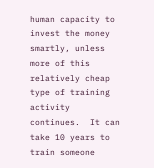human capacity to invest the money smartly, unless more of this relatively cheap type of training activity continues.  It can take 10 years to train someone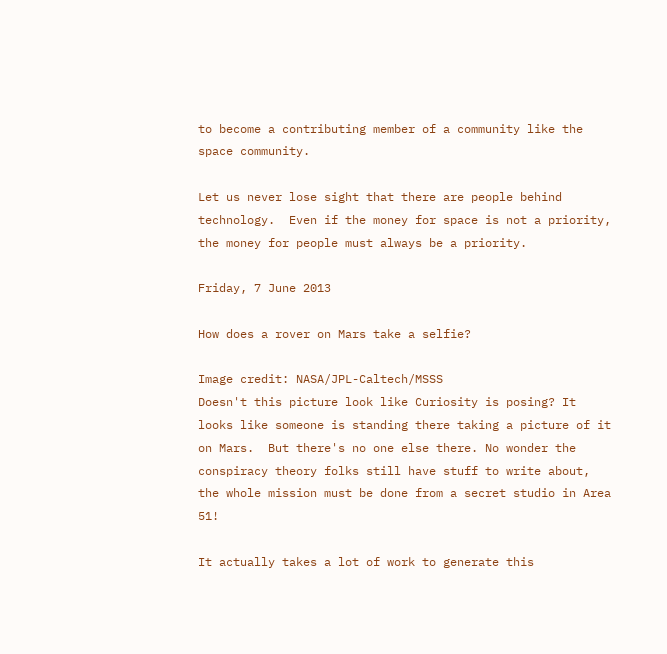to become a contributing member of a community like the space community.

Let us never lose sight that there are people behind technology.  Even if the money for space is not a priority, the money for people must always be a priority.

Friday, 7 June 2013

How does a rover on Mars take a selfie?

Image credit: NASA/JPL-Caltech/MSSS
Doesn't this picture look like Curiosity is posing? It looks like someone is standing there taking a picture of it on Mars.  But there's no one else there. No wonder the conspiracy theory folks still have stuff to write about, the whole mission must be done from a secret studio in Area 51!

It actually takes a lot of work to generate this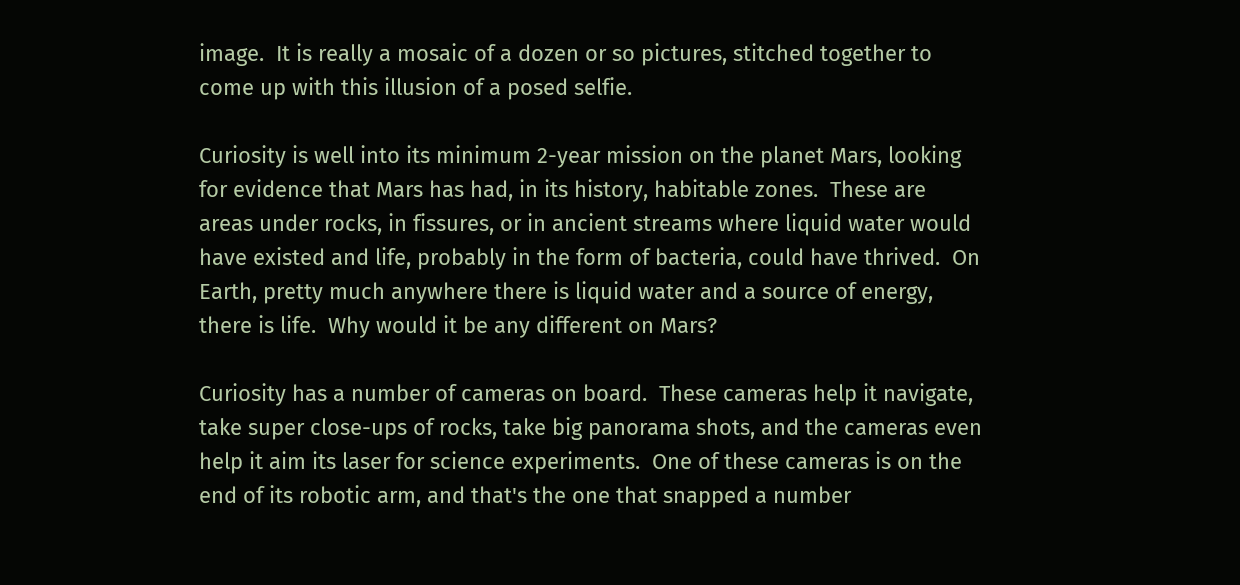image.  It is really a mosaic of a dozen or so pictures, stitched together to come up with this illusion of a posed selfie.

Curiosity is well into its minimum 2-year mission on the planet Mars, looking for evidence that Mars has had, in its history, habitable zones.  These are areas under rocks, in fissures, or in ancient streams where liquid water would have existed and life, probably in the form of bacteria, could have thrived.  On Earth, pretty much anywhere there is liquid water and a source of energy, there is life.  Why would it be any different on Mars?

Curiosity has a number of cameras on board.  These cameras help it navigate, take super close-ups of rocks, take big panorama shots, and the cameras even help it aim its laser for science experiments.  One of these cameras is on the end of its robotic arm, and that's the one that snapped a number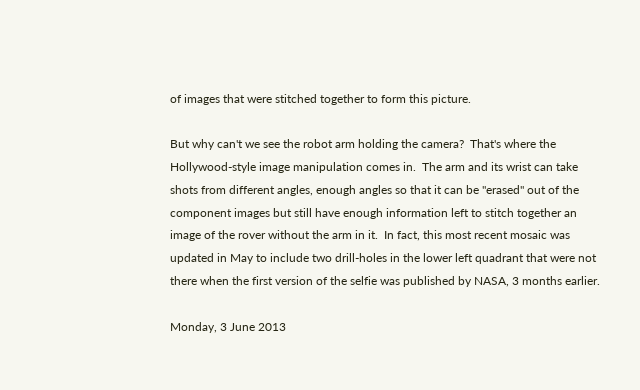of images that were stitched together to form this picture.

But why can't we see the robot arm holding the camera?  That's where the Hollywood-style image manipulation comes in.  The arm and its wrist can take shots from different angles, enough angles so that it can be "erased" out of the component images but still have enough information left to stitch together an image of the rover without the arm in it.  In fact, this most recent mosaic was updated in May to include two drill-holes in the lower left quadrant that were not there when the first version of the selfie was published by NASA, 3 months earlier.

Monday, 3 June 2013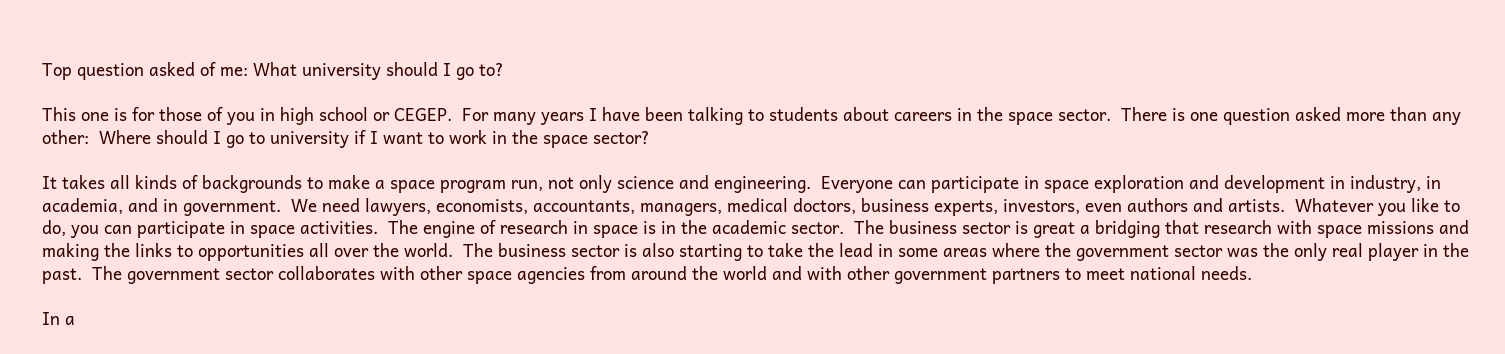Top question asked of me: What university should I go to?

This one is for those of you in high school or CEGEP.  For many years I have been talking to students about careers in the space sector.  There is one question asked more than any other:  Where should I go to university if I want to work in the space sector?

It takes all kinds of backgrounds to make a space program run, not only science and engineering.  Everyone can participate in space exploration and development in industry, in academia, and in government.  We need lawyers, economists, accountants, managers, medical doctors, business experts, investors, even authors and artists.  Whatever you like to do, you can participate in space activities.  The engine of research in space is in the academic sector.  The business sector is great a bridging that research with space missions and making the links to opportunities all over the world.  The business sector is also starting to take the lead in some areas where the government sector was the only real player in the past.  The government sector collaborates with other space agencies from around the world and with other government partners to meet national needs.

In a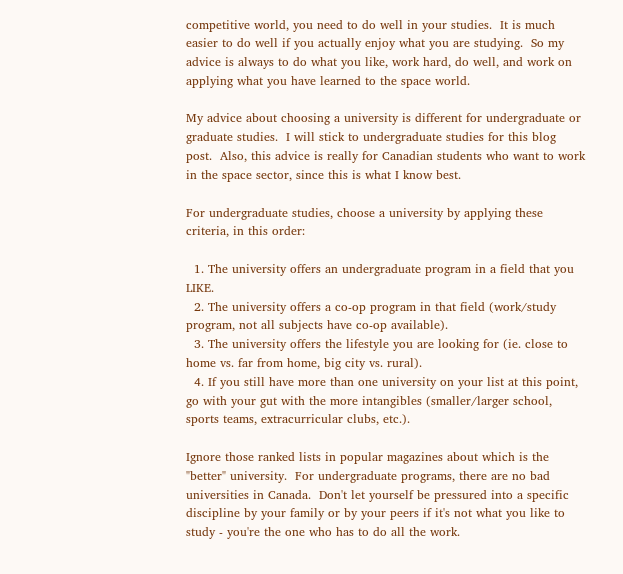competitive world, you need to do well in your studies.  It is much easier to do well if you actually enjoy what you are studying.  So my advice is always to do what you like, work hard, do well, and work on applying what you have learned to the space world.

My advice about choosing a university is different for undergraduate or graduate studies.  I will stick to undergraduate studies for this blog post.  Also, this advice is really for Canadian students who want to work in the space sector, since this is what I know best.

For undergraduate studies, choose a university by applying these criteria, in this order:

  1. The university offers an undergraduate program in a field that you LIKE.
  2. The university offers a co-op program in that field (work/study program, not all subjects have co-op available).
  3. The university offers the lifestyle you are looking for (ie. close to home vs. far from home, big city vs. rural).
  4. If you still have more than one university on your list at this point, go with your gut with the more intangibles (smaller/larger school, sports teams, extracurricular clubs, etc.).

Ignore those ranked lists in popular magazines about which is the "better" university.  For undergraduate programs, there are no bad universities in Canada.  Don't let yourself be pressured into a specific discipline by your family or by your peers if it's not what you like to study - you're the one who has to do all the work.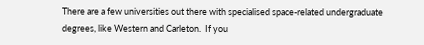There are a few universities out there with specialised space-related undergraduate degrees, like Western and Carleton.  If you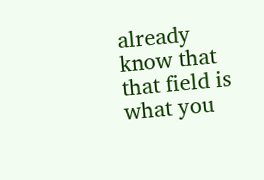already know that that field is what you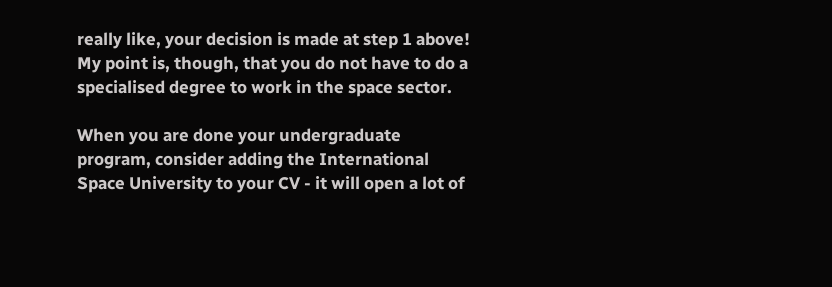really like, your decision is made at step 1 above!  My point is, though, that you do not have to do a specialised degree to work in the space sector.

When you are done your undergraduate program, consider adding the International Space University to your CV - it will open a lot of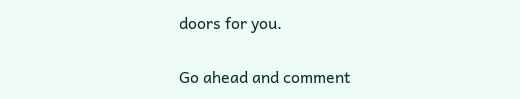doors for you.

Go ahead and comment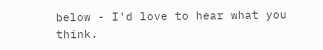below - I'd love to hear what you think.